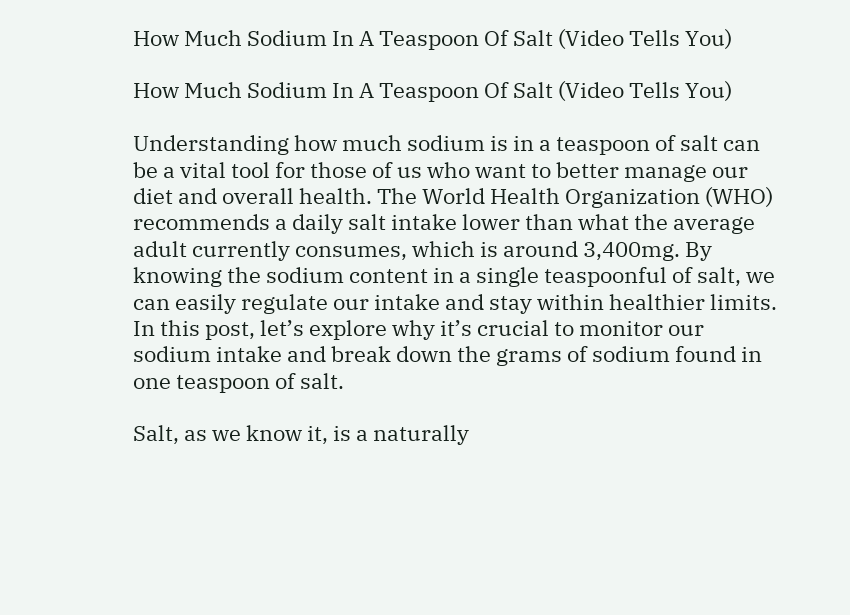How Much Sodium In A Teaspoon Of Salt (Video Tells You)

How Much Sodium In A Teaspoon Of Salt (Video Tells You)

Understanding how much sodium is in a teaspoon of salt can be a vital tool for those of us who want to better manage our diet and overall health. The World Health Organization (WHO) recommends a daily salt intake lower than what the average adult currently consumes, which is around 3,400mg. By knowing the sodium content in a single teaspoonful of salt, we can easily regulate our intake and stay within healthier limits. In this post, let’s explore why it’s crucial to monitor our sodium intake and break down the grams of sodium found in one teaspoon of salt.

Salt, as we know it, is a naturally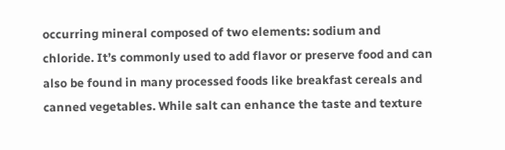occurring mineral composed of two elements: sodium and chloride. It’s commonly used to add flavor or preserve food and can also be found in many processed foods like breakfast cereals and canned vegetables. While salt can enhance the taste and texture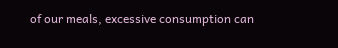of our meals, excessive consumption can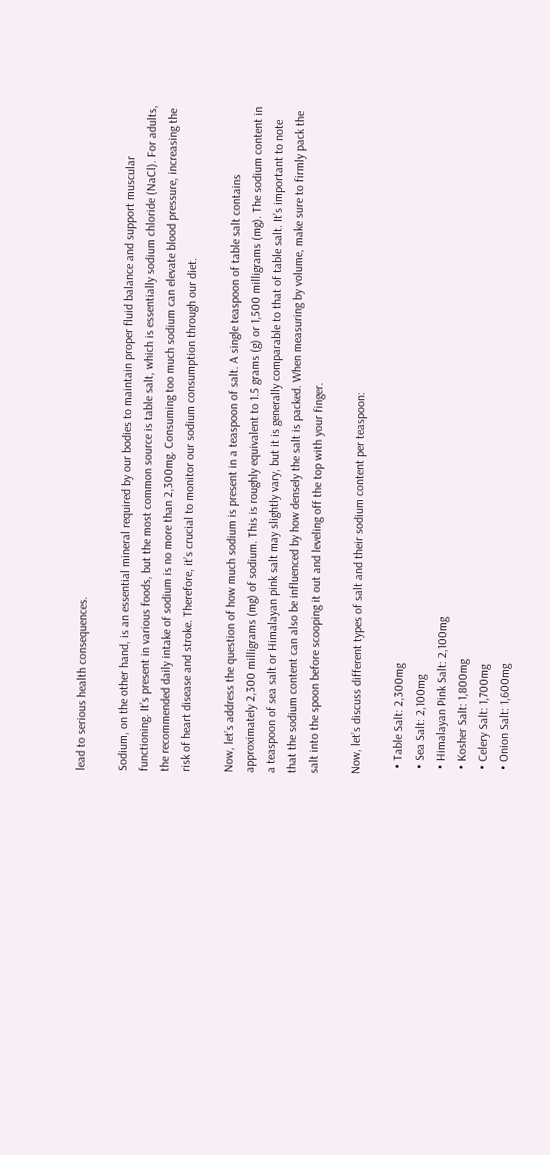lead to serious health consequences.

Sodium, on the other hand, is an essential mineral required by our bodies to maintain proper fluid balance and support muscular functioning. It’s present in various foods, but the most common source is table salt, which is essentially sodium chloride (NaCl). For adults, the recommended daily intake of sodium is no more than 2,300mg. Consuming too much sodium can elevate blood pressure, increasing the risk of heart disease and stroke. Therefore, it’s crucial to monitor our sodium consumption through our diet.

Now, let’s address the question of how much sodium is present in a teaspoon of salt. A single teaspoon of table salt contains approximately 2,300 milligrams (mg) of sodium. This is roughly equivalent to 1.5 grams (g) or 1,500 milligrams (mg). The sodium content in a teaspoon of sea salt or Himalayan pink salt may slightly vary, but it is generally comparable to that of table salt. It’s important to note that the sodium content can also be influenced by how densely the salt is packed. When measuring by volume, make sure to firmly pack the salt into the spoon before scooping it out and leveling off the top with your finger.

Now, let’s discuss different types of salt and their sodium content per teaspoon:

  • Table Salt: 2,300mg
  • Sea Salt: 2,100mg
  • Himalayan Pink Salt: 2,100mg
  • Kosher Salt: 1,800mg
  • Celery Salt: 1,700mg
  • Onion Salt: 1,600mg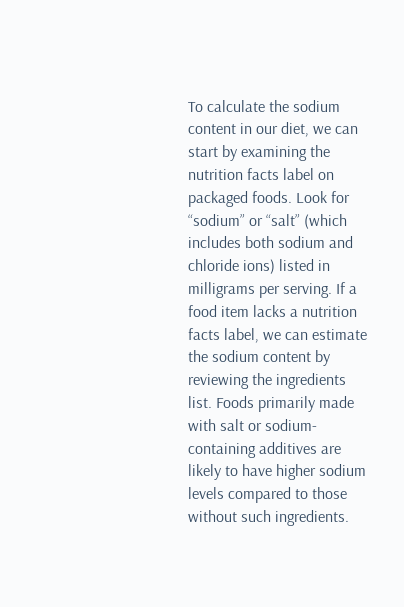To calculate the sodium content in our diet, we can start by examining the nutrition facts label on packaged foods. Look for “sodium” or “salt” (which includes both sodium and chloride ions) listed in milligrams per serving. If a food item lacks a nutrition facts label, we can estimate the sodium content by reviewing the ingredients list. Foods primarily made with salt or sodium-containing additives are likely to have higher sodium levels compared to those without such ingredients.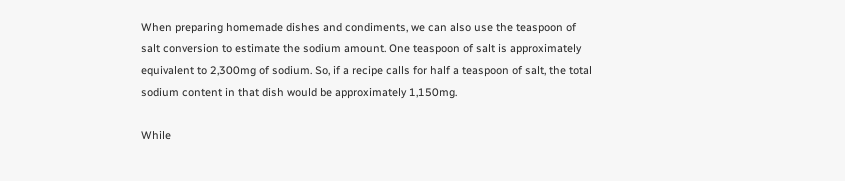When preparing homemade dishes and condiments, we can also use the teaspoon of salt conversion to estimate the sodium amount. One teaspoon of salt is approximately equivalent to 2,300mg of sodium. So, if a recipe calls for half a teaspoon of salt, the total sodium content in that dish would be approximately 1,150mg.

While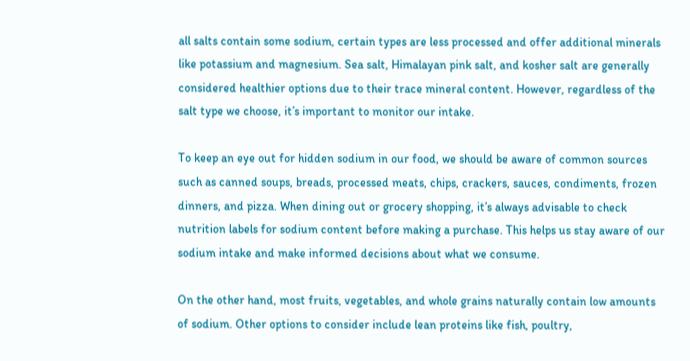all salts contain some sodium, certain types are less processed and offer additional minerals like potassium and magnesium. Sea salt, Himalayan pink salt, and kosher salt are generally considered healthier options due to their trace mineral content. However, regardless of the salt type we choose, it’s important to monitor our intake.

To keep an eye out for hidden sodium in our food, we should be aware of common sources such as canned soups, breads, processed meats, chips, crackers, sauces, condiments, frozen dinners, and pizza. When dining out or grocery shopping, it’s always advisable to check nutrition labels for sodium content before making a purchase. This helps us stay aware of our sodium intake and make informed decisions about what we consume.

On the other hand, most fruits, vegetables, and whole grains naturally contain low amounts of sodium. Other options to consider include lean proteins like fish, poultry,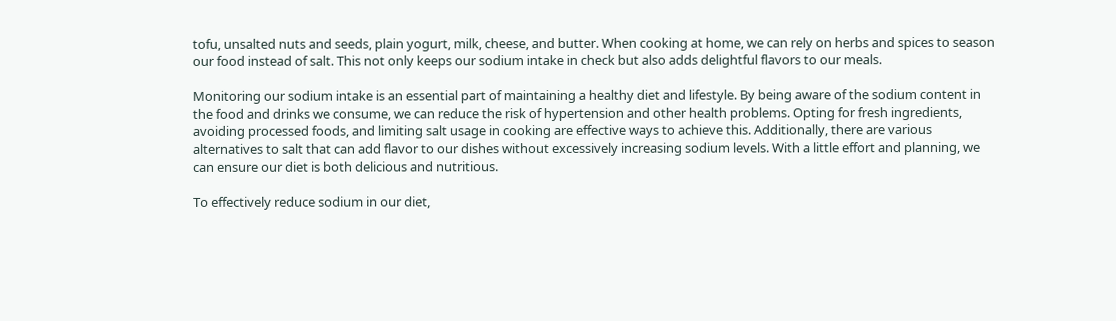tofu, unsalted nuts and seeds, plain yogurt, milk, cheese, and butter. When cooking at home, we can rely on herbs and spices to season our food instead of salt. This not only keeps our sodium intake in check but also adds delightful flavors to our meals.

Monitoring our sodium intake is an essential part of maintaining a healthy diet and lifestyle. By being aware of the sodium content in the food and drinks we consume, we can reduce the risk of hypertension and other health problems. Opting for fresh ingredients, avoiding processed foods, and limiting salt usage in cooking are effective ways to achieve this. Additionally, there are various alternatives to salt that can add flavor to our dishes without excessively increasing sodium levels. With a little effort and planning, we can ensure our diet is both delicious and nutritious.

To effectively reduce sodium in our diet,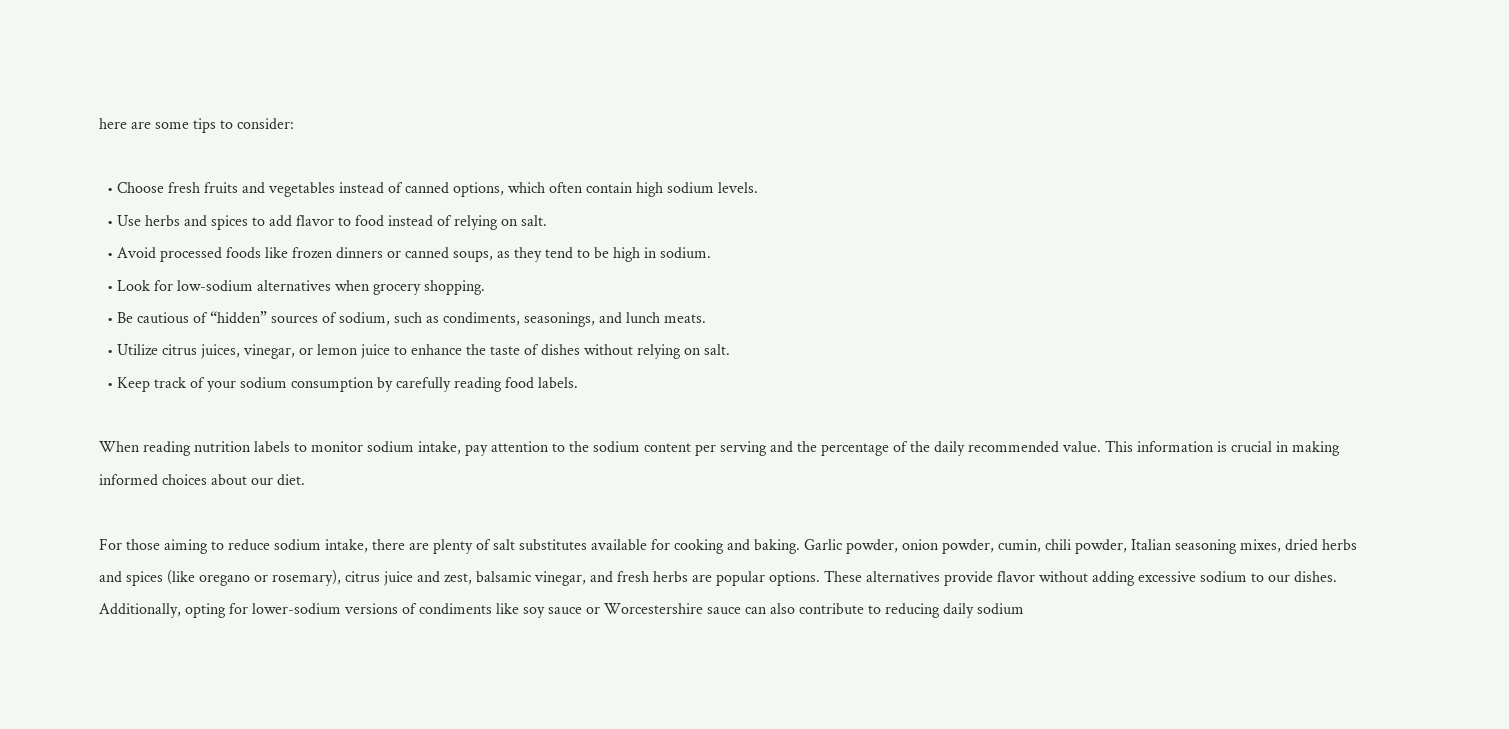here are some tips to consider:

  • Choose fresh fruits and vegetables instead of canned options, which often contain high sodium levels.
  • Use herbs and spices to add flavor to food instead of relying on salt.
  • Avoid processed foods like frozen dinners or canned soups, as they tend to be high in sodium.
  • Look for low-sodium alternatives when grocery shopping.
  • Be cautious of “hidden” sources of sodium, such as condiments, seasonings, and lunch meats.
  • Utilize citrus juices, vinegar, or lemon juice to enhance the taste of dishes without relying on salt.
  • Keep track of your sodium consumption by carefully reading food labels.

When reading nutrition labels to monitor sodium intake, pay attention to the sodium content per serving and the percentage of the daily recommended value. This information is crucial in making informed choices about our diet.

For those aiming to reduce sodium intake, there are plenty of salt substitutes available for cooking and baking. Garlic powder, onion powder, cumin, chili powder, Italian seasoning mixes, dried herbs and spices (like oregano or rosemary), citrus juice and zest, balsamic vinegar, and fresh herbs are popular options. These alternatives provide flavor without adding excessive sodium to our dishes. Additionally, opting for lower-sodium versions of condiments like soy sauce or Worcestershire sauce can also contribute to reducing daily sodium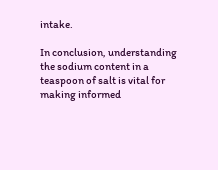intake.

In conclusion, understanding the sodium content in a teaspoon of salt is vital for making informed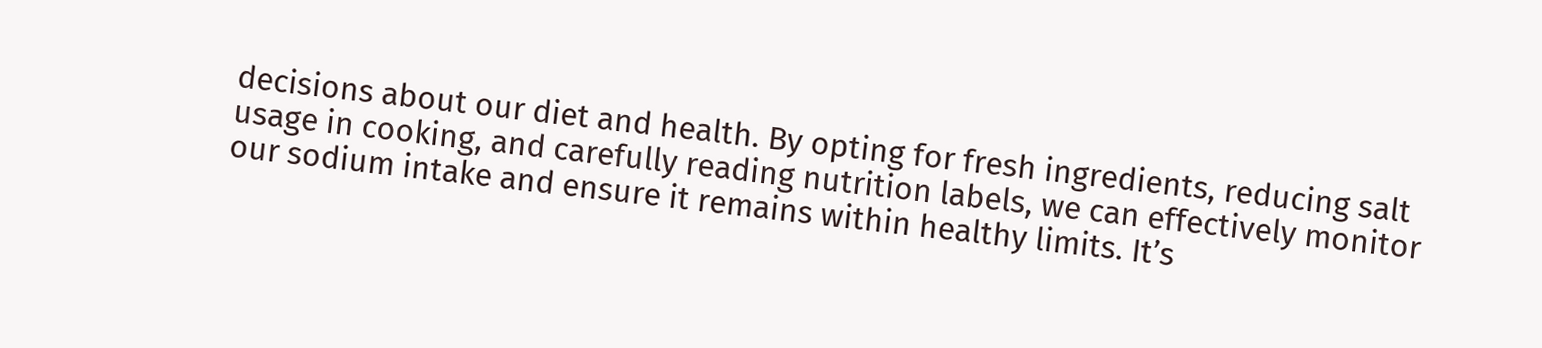decisions about our diet and health. By opting for fresh ingredients, reducing salt usage in cooking, and carefully reading nutrition labels, we can effectively monitor our sodium intake and ensure it remains within healthy limits. It’s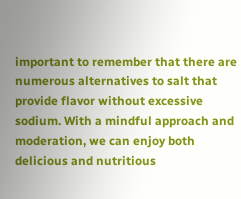important to remember that there are numerous alternatives to salt that provide flavor without excessive sodium. With a mindful approach and moderation, we can enjoy both delicious and nutritious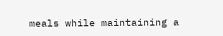meals while maintaining a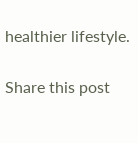healthier lifestyle.

Share this post